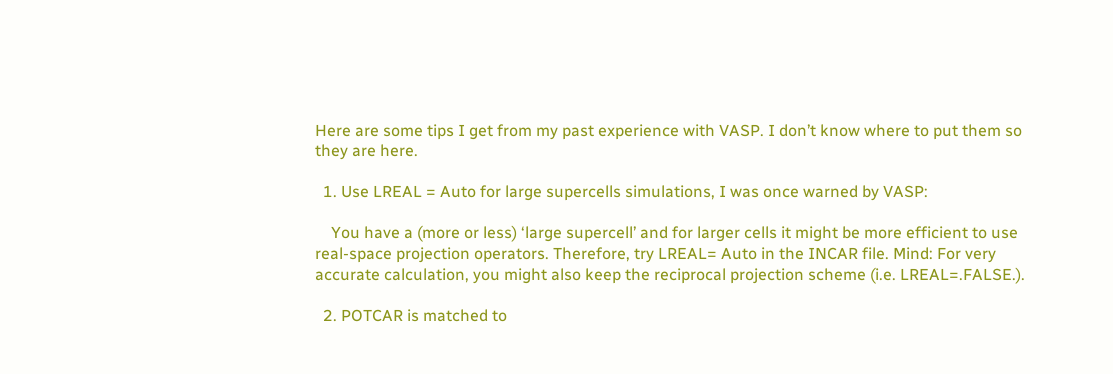Here are some tips I get from my past experience with VASP. I don’t know where to put them so they are here.

  1. Use LREAL = Auto for large supercells simulations, I was once warned by VASP:

    You have a (more or less) ‘large supercell’ and for larger cells it might be more efficient to use real-space projection operators. Therefore, try LREAL= Auto in the INCAR file. Mind: For very accurate calculation, you might also keep the reciprocal projection scheme (i.e. LREAL=.FALSE.).

  2. POTCAR is matched to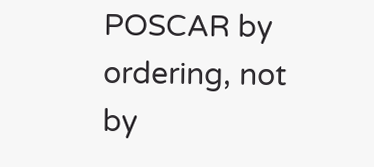POSCAR by ordering, not by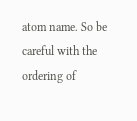atom name. So be careful with the ordering of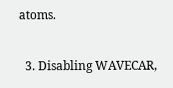atoms.

  3. Disabling WAVECAR,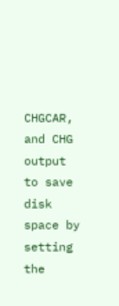CHGCAR, and CHG output to save disk space by setting the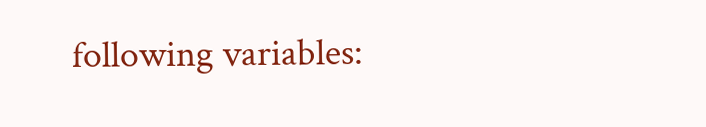following variables: